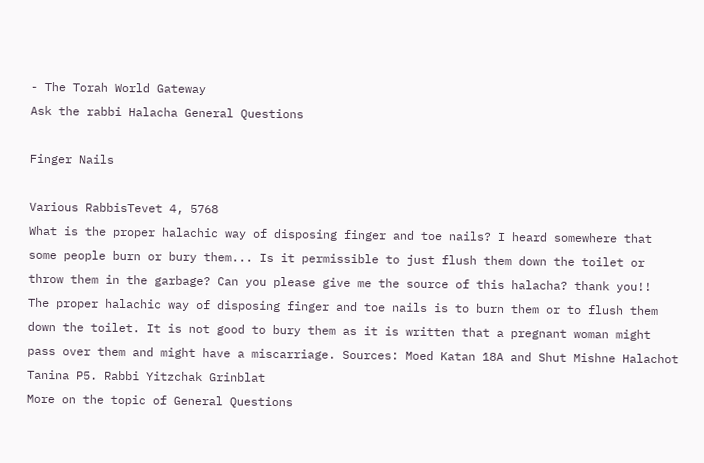- The Torah World Gateway
Ask the rabbi Halacha General Questions

Finger Nails

Various RabbisTevet 4, 5768
What is the proper halachic way of disposing finger and toe nails? I heard somewhere that some people burn or bury them... Is it permissible to just flush them down the toilet or throw them in the garbage? Can you please give me the source of this halacha? thank you!!
The proper halachic way of disposing finger and toe nails is to burn them or to flush them down the toilet. It is not good to bury them as it is written that a pregnant woman might pass over them and might have a miscarriage. Sources: Moed Katan 18A and Shut Mishne Halachot Tanina P5. Rabbi Yitzchak Grinblat
More on the topic of General Questions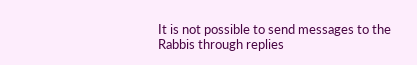It is not possible to send messages to the Rabbis through replies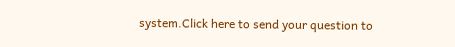system.Click here to send your question to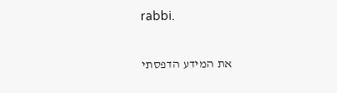rabbi.

את המידע הדפסתי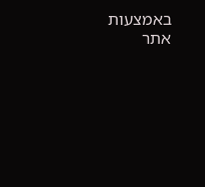באמצעות אתר